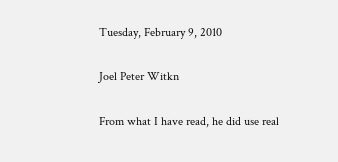Tuesday, February 9, 2010

Joel Peter Witkn

From what I have read, he did use real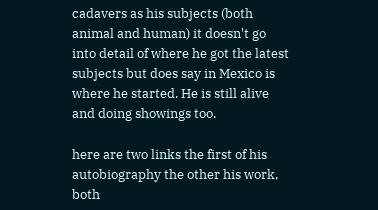cadavers as his subjects (both animal and human) it doesn't go into detail of where he got the latest subjects but does say in Mexico is where he started. He is still alive and doing showings too.

here are two links the first of his autobiography the other his work, both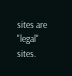sites are "legal" sites.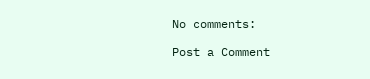No comments:

Post a Comment